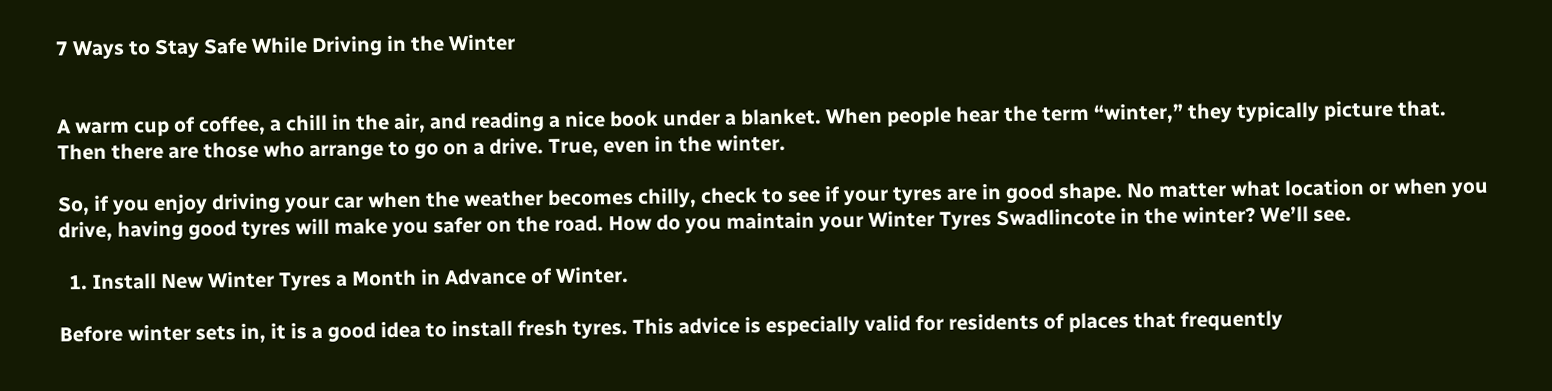7 Ways to Stay Safe While Driving in the Winter


A warm cup of coffee, a chill in the air, and reading a nice book under a blanket. When people hear the term “winter,” they typically picture that. Then there are those who arrange to go on a drive. True, even in the winter.

So, if you enjoy driving your car when the weather becomes chilly, check to see if your tyres are in good shape. No matter what location or when you drive, having good tyres will make you safer on the road. How do you maintain your Winter Tyres Swadlincote in the winter? We’ll see.

  1. Install New Winter Tyres a Month in Advance of Winter.

Before winter sets in, it is a good idea to install fresh tyres. This advice is especially valid for residents of places that frequently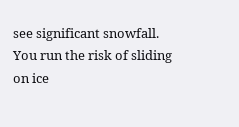see significant snowfall. You run the risk of sliding on ice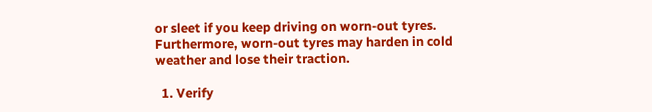or sleet if you keep driving on worn-out tyres. Furthermore, worn-out tyres may harden in cold weather and lose their traction.

  1. Verify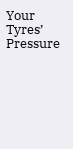Your Tyres’ Pressure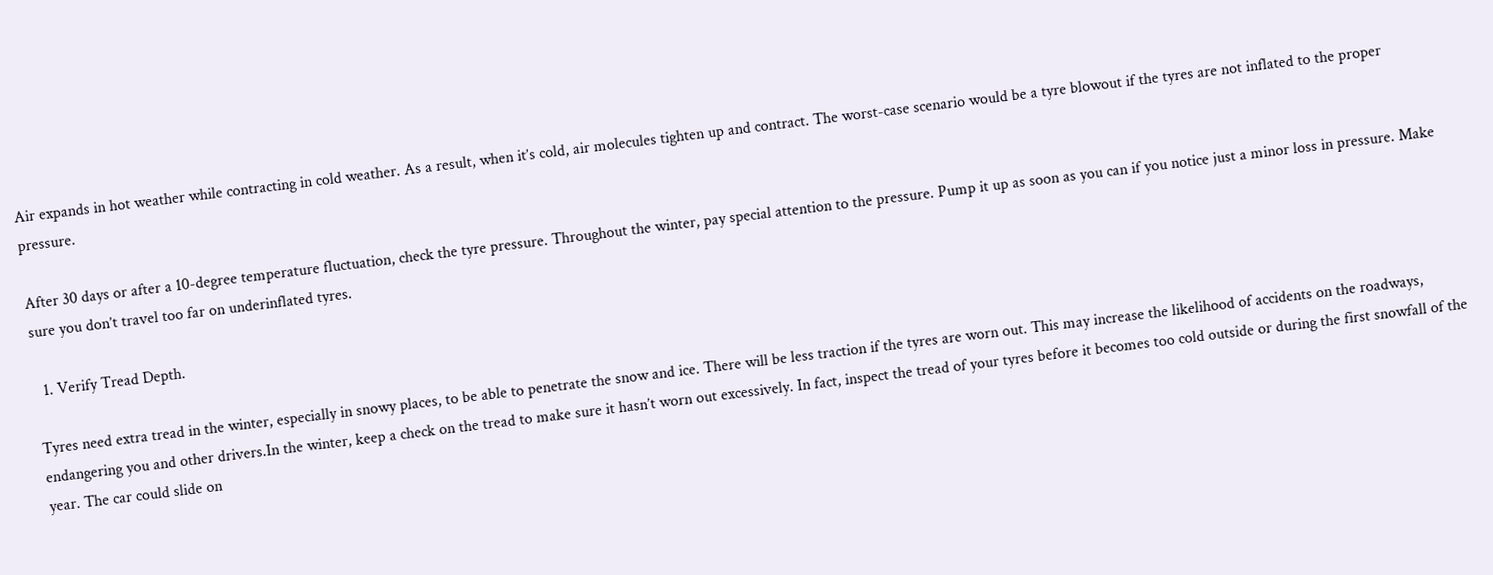Air expands in hot weather while contracting in cold weather. As a result, when it’s cold, air molecules tighten up and contract. The worst-case scenario would be a tyre blowout if the tyres are not inflated to the proper pressure.

After 30 days or after a 10-degree temperature fluctuation, check the tyre pressure. Throughout the winter, pay special attention to the pressure. Pump it up as soon as you can if you notice just a minor loss in pressure. Make sure you don’t travel too far on underinflated tyres.

  1. Verify Tread Depth.

Tyres need extra tread in the winter, especially in snowy places, to be able to penetrate the snow and ice. There will be less traction if the tyres are worn out. This may increase the likelihood of accidents on the roadways, endangering you and other drivers.In the winter, keep a check on the tread to make sure it hasn’t worn out excessively. In fact, inspect the tread of your tyres before it becomes too cold outside or during the first snowfall of the year. The car could slide on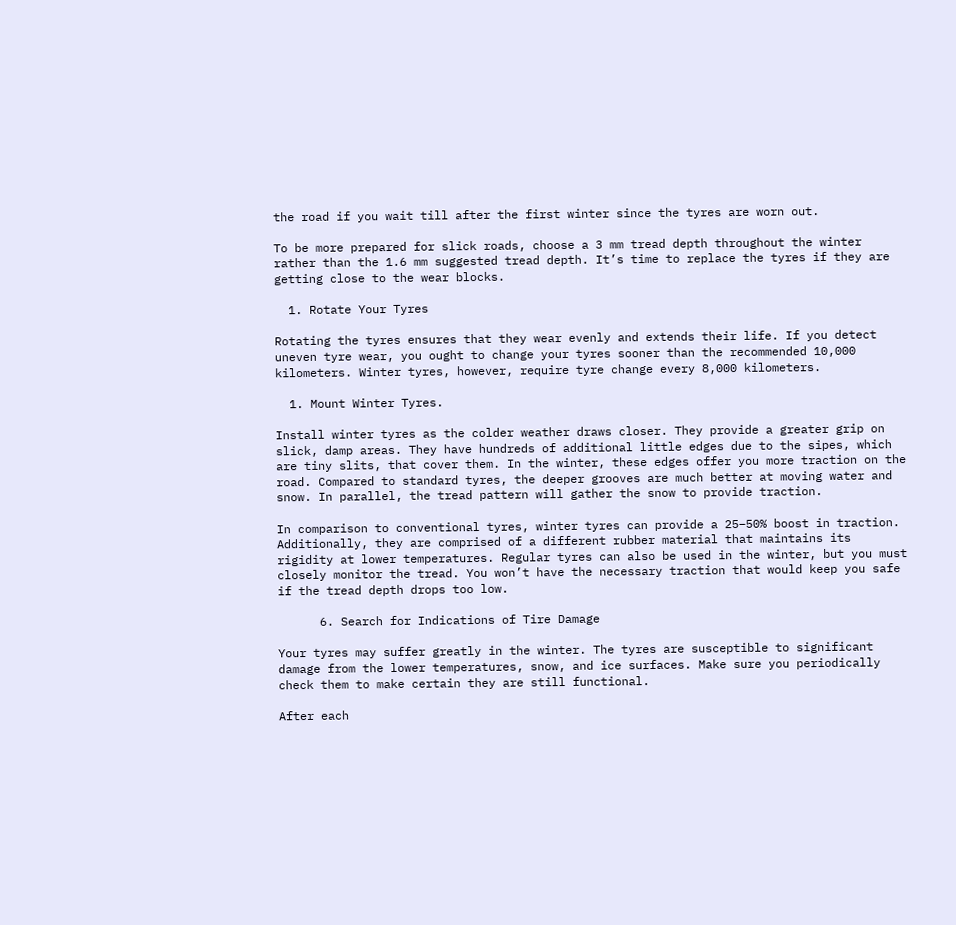the road if you wait till after the first winter since the tyres are worn out.

To be more prepared for slick roads, choose a 3 mm tread depth throughout the winter rather than the 1.6 mm suggested tread depth. It’s time to replace the tyres if they are getting close to the wear blocks.

  1. Rotate Your Tyres

Rotating the tyres ensures that they wear evenly and extends their life. If you detect uneven tyre wear, you ought to change your tyres sooner than the recommended 10,000 kilometers. Winter tyres, however, require tyre change every 8,000 kilometers.

  1. Mount Winter Tyres.

Install winter tyres as the colder weather draws closer. They provide a greater grip on slick, damp areas. They have hundreds of additional little edges due to the sipes, which are tiny slits, that cover them. In the winter, these edges offer you more traction on the road. Compared to standard tyres, the deeper grooves are much better at moving water and snow. In parallel, the tread pattern will gather the snow to provide traction.

In comparison to conventional tyres, winter tyres can provide a 25–50% boost in traction. Additionally, they are comprised of a different rubber material that maintains its rigidity at lower temperatures. Regular tyres can also be used in the winter, but you must closely monitor the tread. You won’t have the necessary traction that would keep you safe if the tread depth drops too low.

      6. Search for Indications of Tire Damage

Your tyres may suffer greatly in the winter. The tyres are susceptible to significant damage from the lower temperatures, snow, and ice surfaces. Make sure you periodically check them to make certain they are still functional.

After each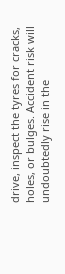drive, inspect the tyres for cracks, holes, or bulges. Accident risk will undoubtedly rise in the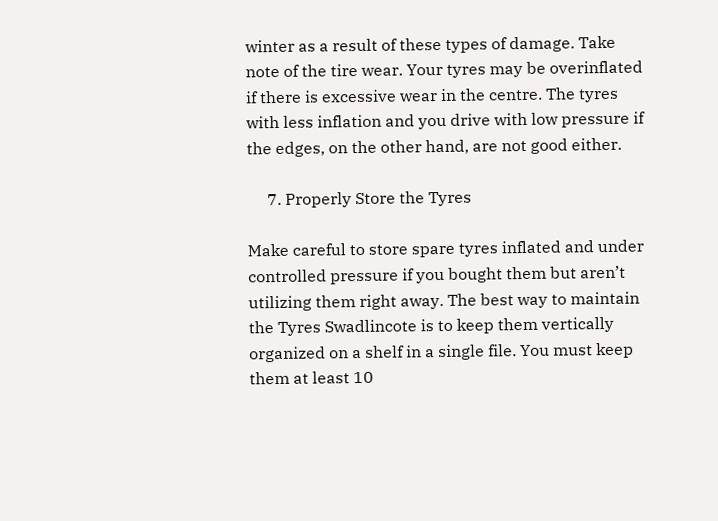winter as a result of these types of damage. Take note of the tire wear. Your tyres may be overinflated if there is excessive wear in the centre. The tyres with less inflation and you drive with low pressure if the edges, on the other hand, are not good either.

     7. Properly Store the Tyres

Make careful to store spare tyres inflated and under controlled pressure if you bought them but aren’t utilizing them right away. The best way to maintain the Tyres Swadlincote is to keep them vertically organized on a shelf in a single file. You must keep them at least 10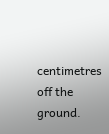centimetres off the ground.